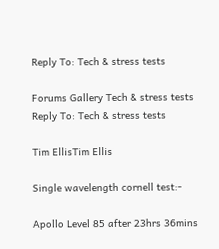Reply To: Tech & stress tests

Forums Gallery Tech & stress tests Reply To: Tech & stress tests

Tim EllisTim Ellis

Single wavelength cornell test:-

Apollo Level 85 after 23hrs 36mins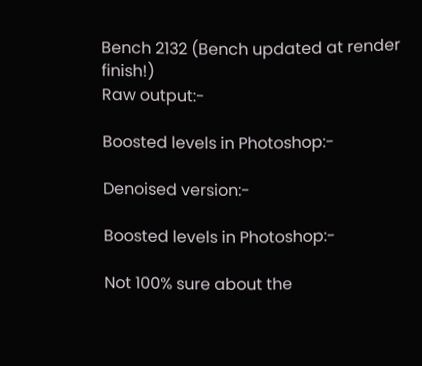Bench 2132 (Bench updated at render finish!)
Raw output:-

Boosted levels in Photoshop:-

Denoised version:-

Boosted levels in Photoshop:-

Not 100% sure about the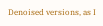Denoised versions, as I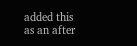added this as an after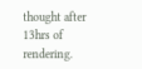thought after 13hrs of rendering.